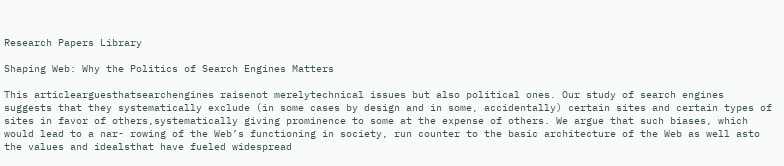Research Papers Library

Shaping Web: Why the Politics of Search Engines Matters

This articlearguesthatsearchengines raisenot merelytechnical issues but also political ones. Our study of search engines suggests that they systematically exclude (in some cases by design and in some, accidentally) certain sites and certain types of sites in favor of others,systematically giving prominence to some at the expense of others. We argue that such biases, which would lead to a nar- rowing of the Web’s functioning in society, run counter to the basic architecture of the Web as well asto the values and idealsthat have fueled widespread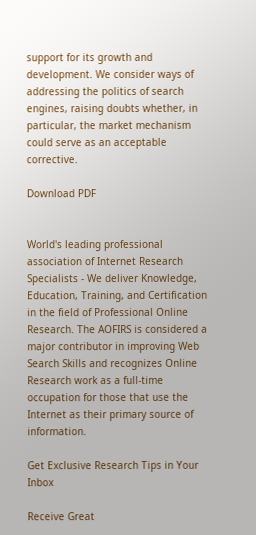support for its growth and development. We consider ways of addressing the politics of search engines, raising doubts whether, in particular, the market mechanism could serve as an acceptable corrective.

Download PDF


World's leading professional association of Internet Research Specialists - We deliver Knowledge, Education, Training, and Certification in the field of Professional Online Research. The AOFIRS is considered a major contributor in improving Web Search Skills and recognizes Online Research work as a full-time occupation for those that use the Internet as their primary source of information.

Get Exclusive Research Tips in Your Inbox

Receive Great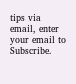tips via email, enter your email to Subscribe.